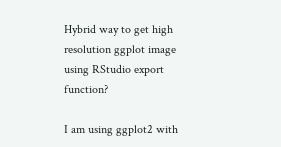Hybrid way to get high resolution ggplot image using RStudio export function?

I am using ggplot2 with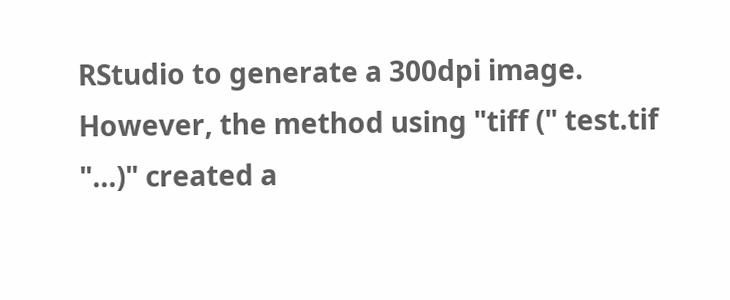RStudio to generate a 300dpi image. However, the method using "tiff (" test.tif "...)" created a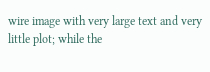wire image with very large text and very little plot; while the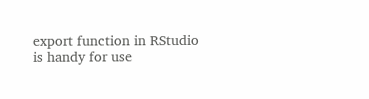export function in RStudio is handy for use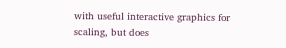with useful interactive graphics for scaling, but does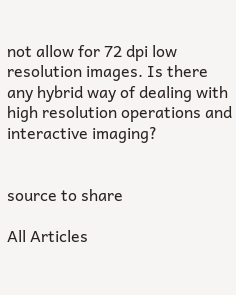not allow for 72 dpi low resolution images. Is there any hybrid way of dealing with high resolution operations and interactive imaging?


source to share

All Articles